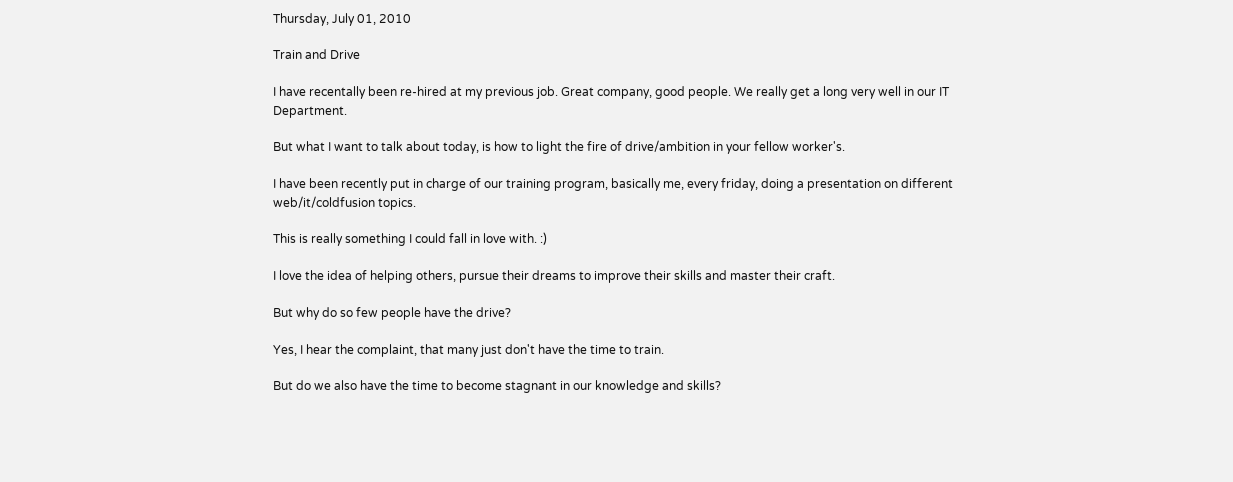Thursday, July 01, 2010

Train and Drive

I have recentally been re-hired at my previous job. Great company, good people. We really get a long very well in our IT Department.

But what I want to talk about today, is how to light the fire of drive/ambition in your fellow worker's.

I have been recently put in charge of our training program, basically me, every friday, doing a presentation on different web/it/coldfusion topics.

This is really something I could fall in love with. :)

I love the idea of helping others, pursue their dreams to improve their skills and master their craft.

But why do so few people have the drive?

Yes, I hear the complaint, that many just don't have the time to train.

But do we also have the time to become stagnant in our knowledge and skills?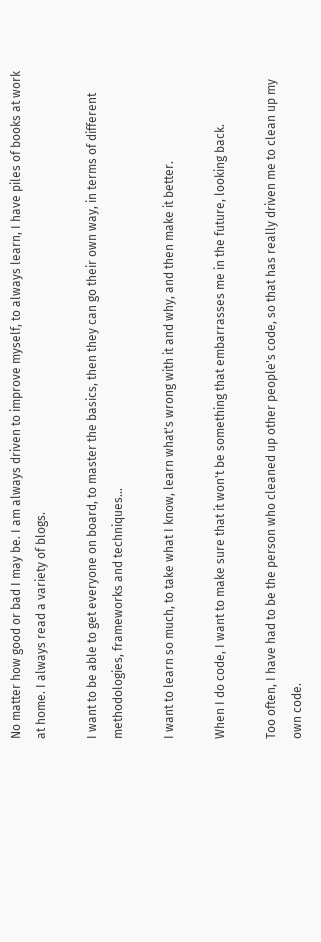No matter how good or bad I may be. I am always driven to improve myself, to always learn, I have piles of books at work at home. I always read a variety of blogs.

I want to be able to get everyone on board, to master the basics, then they can go their own way, in terms of different methodologies, frameworks and techniques...

I want to learn so much, to take what I know, learn what's wrong with it and why, and then make it better.

When I do code, I want to make sure that it won't be something that embarrasses me in the future, looking back.

Too often, I have had to be the person who cleaned up other people's code, so that has really driven me to clean up my own code.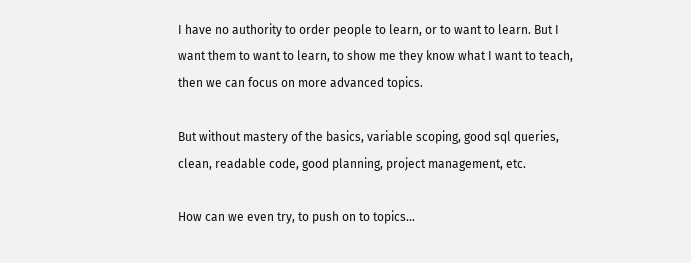I have no authority to order people to learn, or to want to learn. But I want them to want to learn, to show me they know what I want to teach, then we can focus on more advanced topics.

But without mastery of the basics, variable scoping, good sql queries, clean, readable code, good planning, project management, etc.

How can we even try, to push on to topics...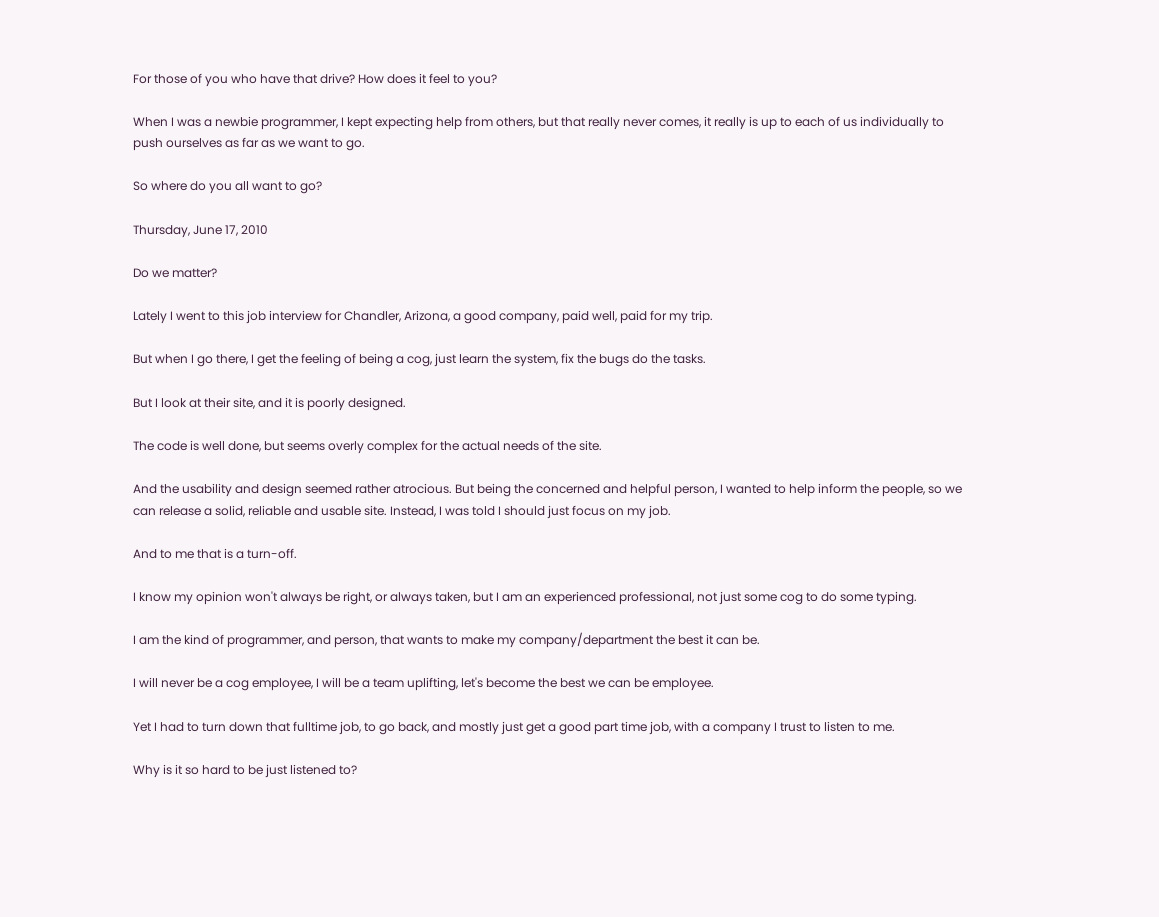For those of you who have that drive? How does it feel to you?

When I was a newbie programmer, I kept expecting help from others, but that really never comes, it really is up to each of us individually to push ourselves as far as we want to go.

So where do you all want to go?

Thursday, June 17, 2010

Do we matter?

Lately I went to this job interview for Chandler, Arizona, a good company, paid well, paid for my trip.

But when I go there, I get the feeling of being a cog, just learn the system, fix the bugs do the tasks.

But I look at their site, and it is poorly designed.

The code is well done, but seems overly complex for the actual needs of the site.

And the usability and design seemed rather atrocious. But being the concerned and helpful person, I wanted to help inform the people, so we can release a solid, reliable and usable site. Instead, I was told I should just focus on my job.

And to me that is a turn-off.

I know my opinion won't always be right, or always taken, but I am an experienced professional, not just some cog to do some typing.

I am the kind of programmer, and person, that wants to make my company/department the best it can be.

I will never be a cog employee, I will be a team uplifting, let's become the best we can be employee.

Yet I had to turn down that fulltime job, to go back, and mostly just get a good part time job, with a company I trust to listen to me.

Why is it so hard to be just listened to?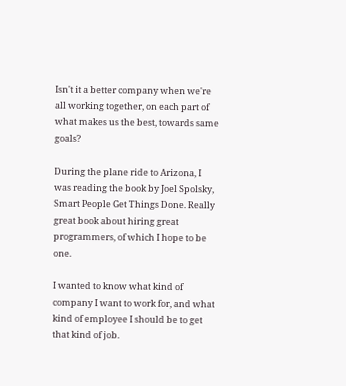Isn't it a better company when we're all working together, on each part of what makes us the best, towards same goals?

During the plane ride to Arizona, I was reading the book by Joel Spolsky, Smart People Get Things Done. Really great book about hiring great programmers, of which I hope to be one.

I wanted to know what kind of company I want to work for, and what kind of employee I should be to get that kind of job.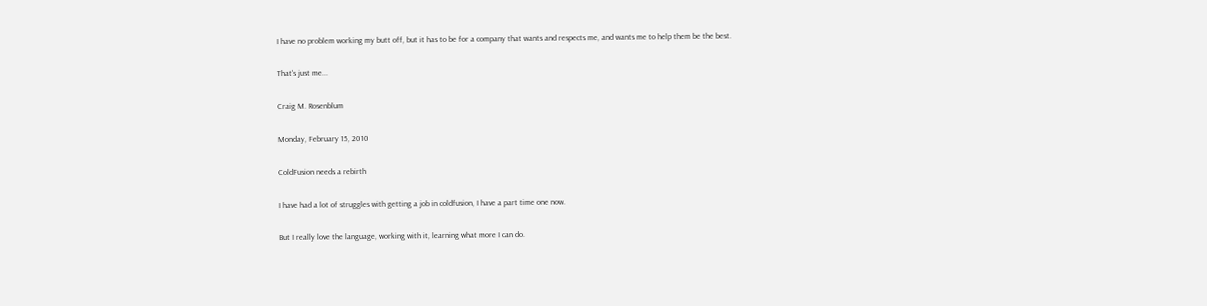I have no problem working my butt off, but it has to be for a company that wants and respects me, and wants me to help them be the best.

That's just me...

Craig M. Rosenblum

Monday, February 15, 2010

ColdFusion needs a rebirth

I have had a lot of struggles with getting a job in coldfusion, I have a part time one now.

But I really love the language, working with it, learning what more I can do.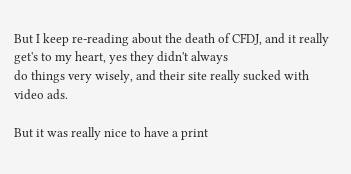But I keep re-reading about the death of CFDJ, and it really get's to my heart, yes they didn't always
do things very wisely, and their site really sucked with video ads.

But it was really nice to have a print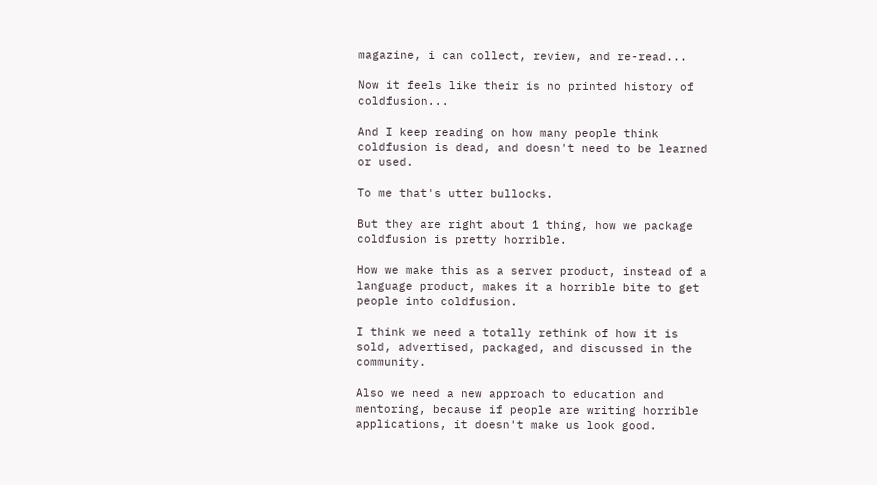magazine, i can collect, review, and re-read...

Now it feels like their is no printed history of coldfusion...

And I keep reading on how many people think coldfusion is dead, and doesn't need to be learned or used.

To me that's utter bullocks.

But they are right about 1 thing, how we package coldfusion is pretty horrible.

How we make this as a server product, instead of a language product, makes it a horrible bite to get people into coldfusion.

I think we need a totally rethink of how it is sold, advertised, packaged, and discussed in the community.

Also we need a new approach to education and mentoring, because if people are writing horrible applications, it doesn't make us look good.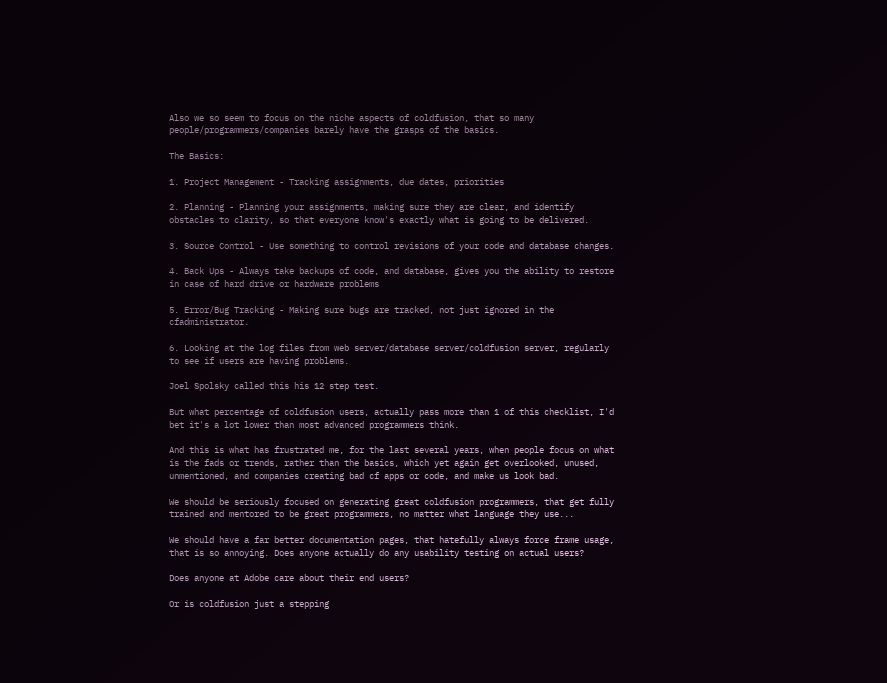Also we so seem to focus on the niche aspects of coldfusion, that so many people/programmers/companies barely have the grasps of the basics.

The Basics:

1. Project Management - Tracking assignments, due dates, priorities

2. Planning - Planning your assignments, making sure they are clear, and identify obstacles to clarity, so that everyone know's exactly what is going to be delivered.

3. Source Control - Use something to control revisions of your code and database changes.

4. Back Ups - Always take backups of code, and database, gives you the ability to restore in case of hard drive or hardware problems

5. Error/Bug Tracking - Making sure bugs are tracked, not just ignored in the cfadministrator.

6. Looking at the log files from web server/database server/coldfusion server, regularly to see if users are having problems.

Joel Spolsky called this his 12 step test.

But what percentage of coldfusion users, actually pass more than 1 of this checklist, I'd bet it's a lot lower than most advanced programmers think.

And this is what has frustrated me, for the last several years, when people focus on what is the fads or trends, rather than the basics, which yet again get overlooked, unused, unmentioned, and companies creating bad cf apps or code, and make us look bad.

We should be seriously focused on generating great coldfusion programmers, that get fully trained and mentored to be great programmers, no matter what language they use...

We should have a far better documentation pages, that hatefully always force frame usage, that is so annoying. Does anyone actually do any usability testing on actual users?

Does anyone at Adobe care about their end users?

Or is coldfusion just a stepping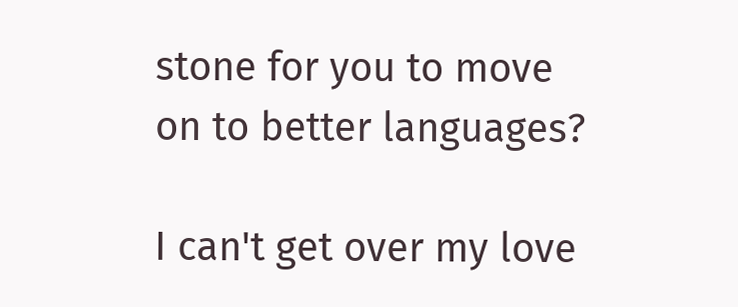stone for you to move on to better languages?

I can't get over my love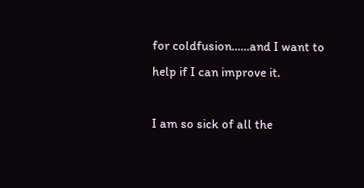for coldfusion......and I want to help if I can improve it.

I am so sick of all the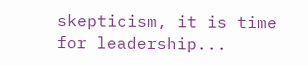skepticism, it is time for leadership...